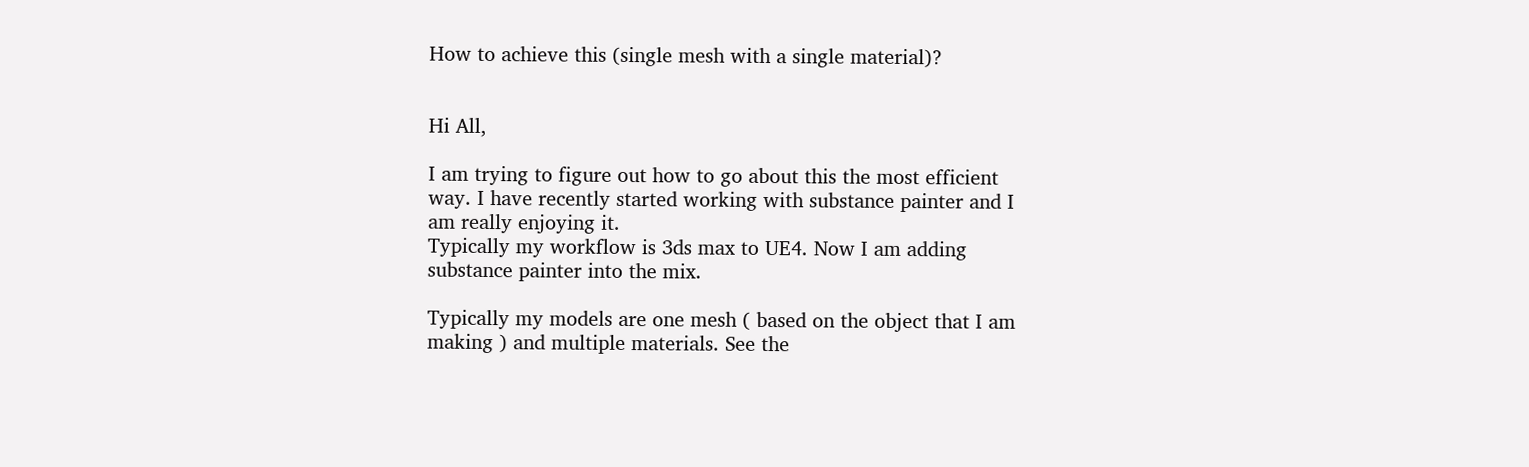How to achieve this (single mesh with a single material)?


Hi All,

I am trying to figure out how to go about this the most efficient way. I have recently started working with substance painter and I am really enjoying it.
Typically my workflow is 3ds max to UE4. Now I am adding substance painter into the mix.

Typically my models are one mesh ( based on the object that I am making ) and multiple materials. See the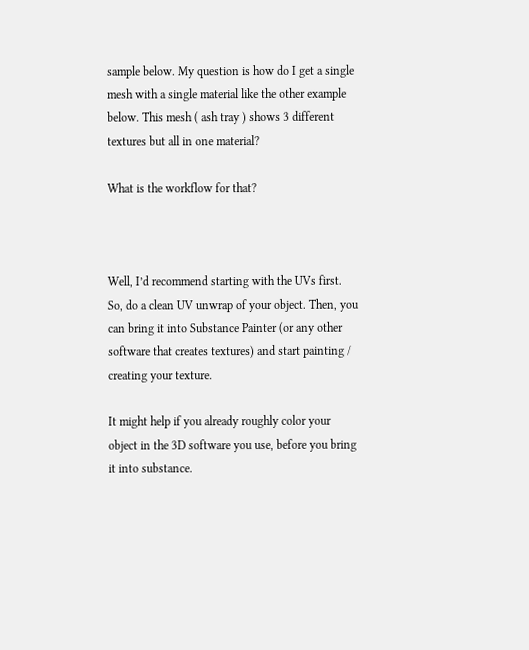sample below. My question is how do I get a single mesh with a single material like the other example below. This mesh ( ash tray ) shows 3 different textures but all in one material?

What is the workflow for that?



Well, I’d recommend starting with the UVs first.
So, do a clean UV unwrap of your object. Then, you can bring it into Substance Painter (or any other software that creates textures) and start painting / creating your texture.

It might help if you already roughly color your object in the 3D software you use, before you bring it into substance.